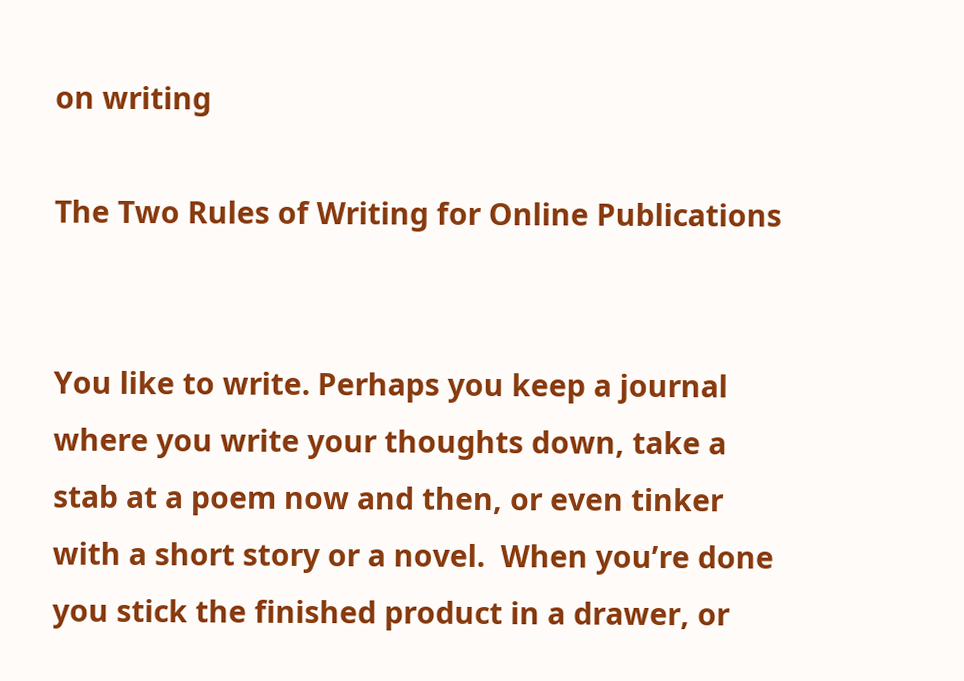on writing

The Two Rules of Writing for Online Publications


You like to write. Perhaps you keep a journal where you write your thoughts down, take a stab at a poem now and then, or even tinker with a short story or a novel.  When you’re done you stick the finished product in a drawer, or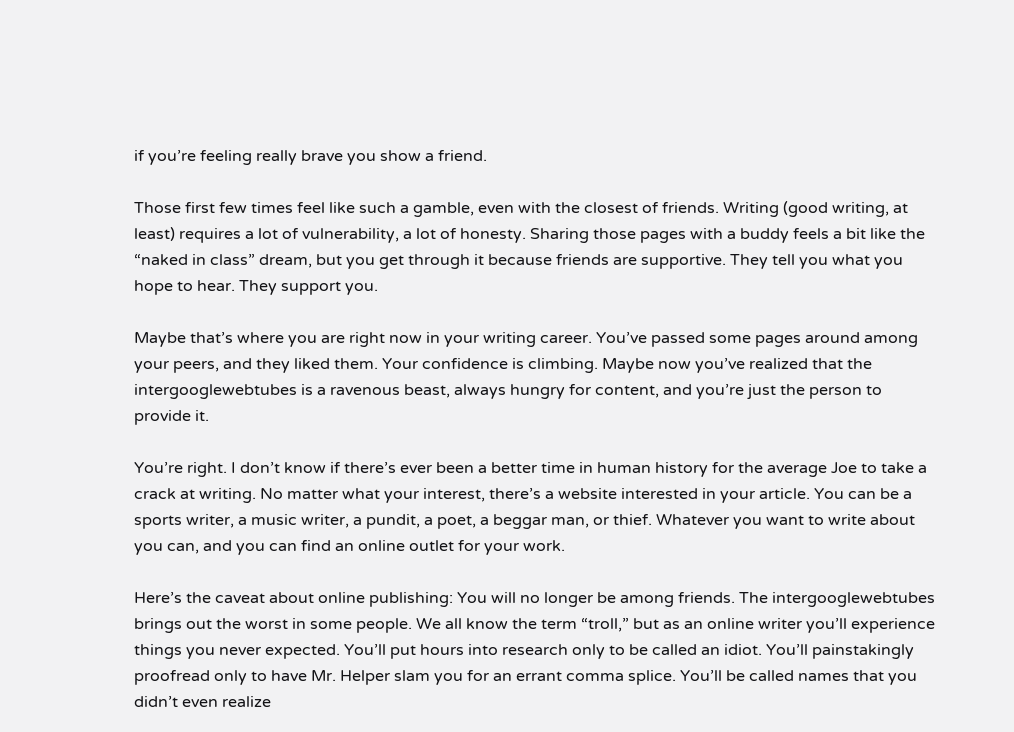if you’re feeling really brave you show a friend.

Those first few times feel like such a gamble, even with the closest of friends. Writing (good writing, at least) requires a lot of vulnerability, a lot of honesty. Sharing those pages with a buddy feels a bit like the “naked in class” dream, but you get through it because friends are supportive. They tell you what you hope to hear. They support you.

Maybe that’s where you are right now in your writing career. You’ve passed some pages around among your peers, and they liked them. Your confidence is climbing. Maybe now you’ve realized that the intergooglewebtubes is a ravenous beast, always hungry for content, and you’re just the person to provide it.

You’re right. I don’t know if there’s ever been a better time in human history for the average Joe to take a crack at writing. No matter what your interest, there’s a website interested in your article. You can be a sports writer, a music writer, a pundit, a poet, a beggar man, or thief. Whatever you want to write about you can, and you can find an online outlet for your work.

Here’s the caveat about online publishing: You will no longer be among friends. The intergooglewebtubes brings out the worst in some people. We all know the term “troll,” but as an online writer you’ll experience things you never expected. You’ll put hours into research only to be called an idiot. You’ll painstakingly proofread only to have Mr. Helper slam you for an errant comma splice. You’ll be called names that you didn’t even realize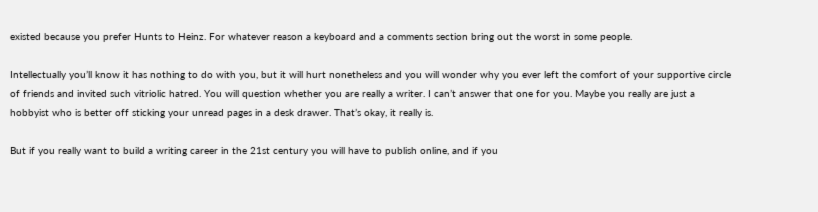existed because you prefer Hunts to Heinz. For whatever reason a keyboard and a comments section bring out the worst in some people.

Intellectually you’ll know it has nothing to do with you, but it will hurt nonetheless and you will wonder why you ever left the comfort of your supportive circle of friends and invited such vitriolic hatred. You will question whether you are really a writer. I can’t answer that one for you. Maybe you really are just a hobbyist who is better off sticking your unread pages in a desk drawer. That’s okay, it really is.

But if you really want to build a writing career in the 21st century you will have to publish online, and if you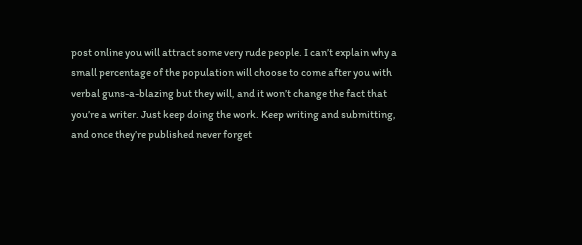post online you will attract some very rude people. I can’t explain why a small percentage of the population will choose to come after you with verbal guns-a-blazing but they will, and it won’t change the fact that you’re a writer. Just keep doing the work. Keep writing and submitting, and once they’re published never forget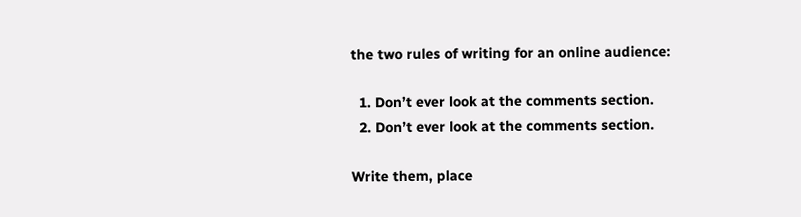the two rules of writing for an online audience:

  1. Don’t ever look at the comments section.
  2. Don’t ever look at the comments section.

Write them, place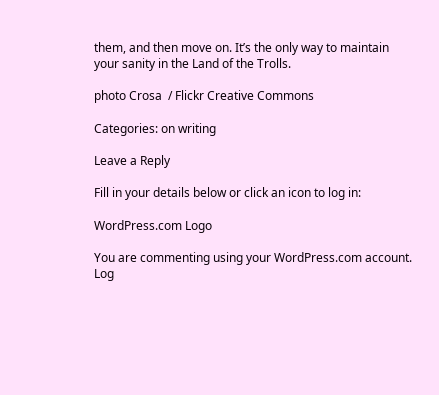them, and then move on. It’s the only way to maintain your sanity in the Land of the Trolls.

photo Crosa  / Flickr Creative Commons

Categories: on writing

Leave a Reply

Fill in your details below or click an icon to log in:

WordPress.com Logo

You are commenting using your WordPress.com account. Log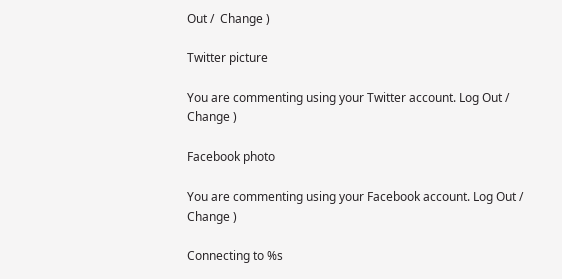Out /  Change )

Twitter picture

You are commenting using your Twitter account. Log Out /  Change )

Facebook photo

You are commenting using your Facebook account. Log Out /  Change )

Connecting to %s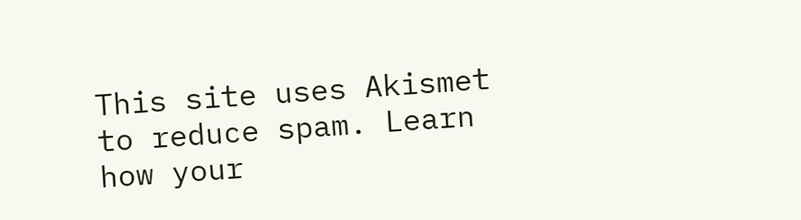This site uses Akismet to reduce spam. Learn how your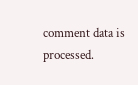comment data is processed.